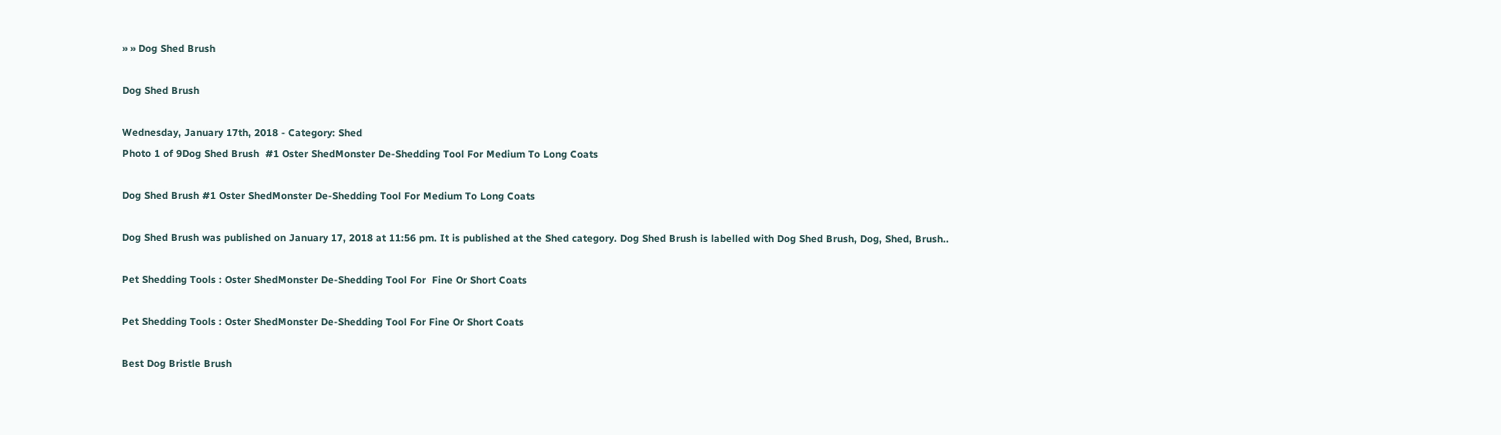» » Dog Shed Brush

Dog Shed Brush

Wednesday, January 17th, 2018 - Category: Shed
Photo 1 of 9Dog Shed Brush  #1 Oster ShedMonster De-Shedding Tool For Medium To Long Coats

Dog Shed Brush #1 Oster ShedMonster De-Shedding Tool For Medium To Long Coats

Dog Shed Brush was published on January 17, 2018 at 11:56 pm. It is published at the Shed category. Dog Shed Brush is labelled with Dog Shed Brush, Dog, Shed, Brush..

Pet Shedding Tools : Oster ShedMonster De-Shedding Tool For  Fine Or Short Coats

Pet Shedding Tools : Oster ShedMonster De-Shedding Tool For Fine Or Short Coats

Best Dog Bristle Brush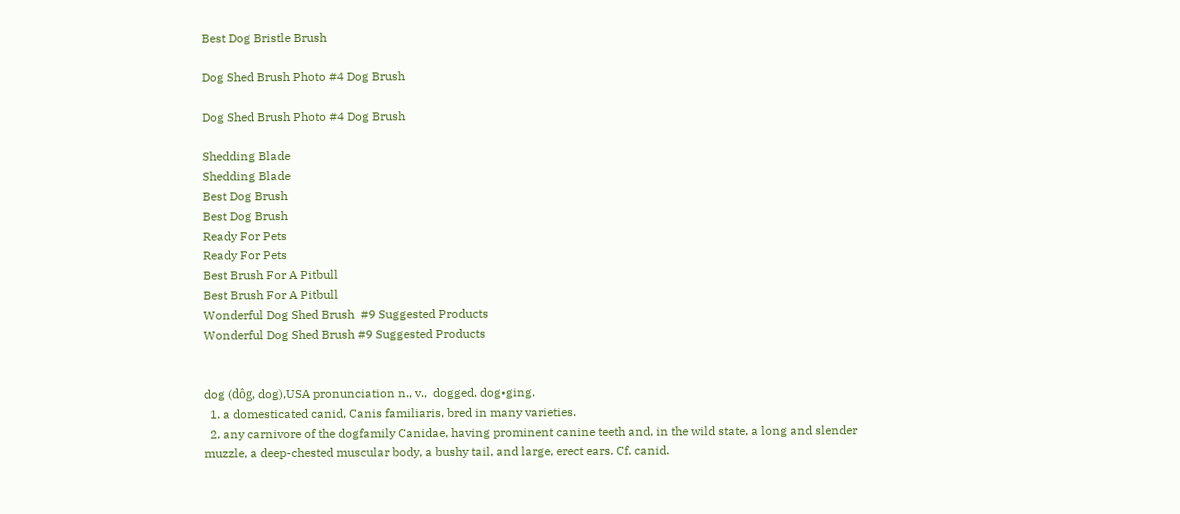Best Dog Bristle Brush

Dog Shed Brush Photo #4 Dog Brush

Dog Shed Brush Photo #4 Dog Brush

Shedding Blade
Shedding Blade
Best Dog Brush
Best Dog Brush
Ready For Pets
Ready For Pets
Best Brush For A Pitbull
Best Brush For A Pitbull
Wonderful Dog Shed Brush  #9 Suggested Products
Wonderful Dog Shed Brush #9 Suggested Products


dog (dôg, dog),USA pronunciation n., v.,  dogged, dog•ging.
  1. a domesticated canid, Canis familiaris, bred in many varieties.
  2. any carnivore of the dogfamily Canidae, having prominent canine teeth and, in the wild state, a long and slender muzzle, a deep-chested muscular body, a bushy tail, and large, erect ears. Cf. canid.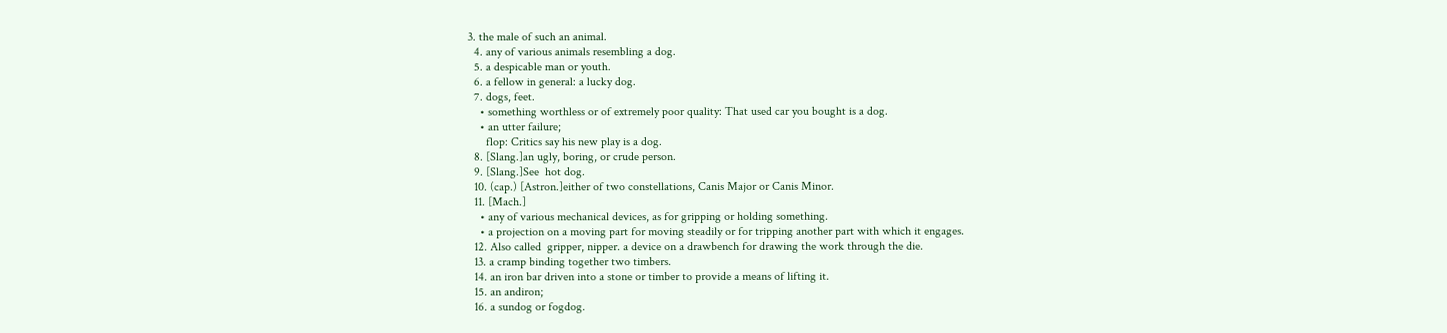3. the male of such an animal.
  4. any of various animals resembling a dog.
  5. a despicable man or youth.
  6. a fellow in general: a lucky dog.
  7. dogs, feet.
    • something worthless or of extremely poor quality: That used car you bought is a dog.
    • an utter failure;
      flop: Critics say his new play is a dog.
  8. [Slang.]an ugly, boring, or crude person.
  9. [Slang.]See  hot dog.
  10. (cap.) [Astron.]either of two constellations, Canis Major or Canis Minor.
  11. [Mach.]
    • any of various mechanical devices, as for gripping or holding something.
    • a projection on a moving part for moving steadily or for tripping another part with which it engages.
  12. Also called  gripper, nipper. a device on a drawbench for drawing the work through the die.
  13. a cramp binding together two timbers.
  14. an iron bar driven into a stone or timber to provide a means of lifting it.
  15. an andiron;
  16. a sundog or fogdog.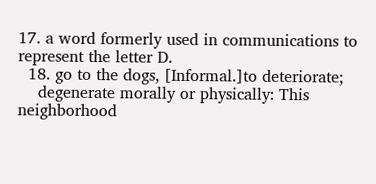17. a word formerly used in communications to represent the letter D.
  18. go to the dogs, [Informal.]to deteriorate;
    degenerate morally or physically: This neighborhood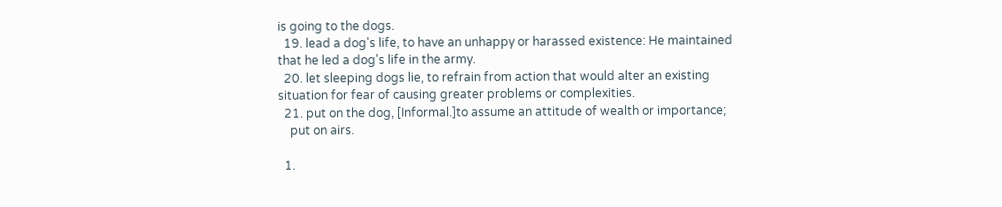is going to the dogs.
  19. lead a dog's life, to have an unhappy or harassed existence: He maintained that he led a dog's life in the army.
  20. let sleeping dogs lie, to refrain from action that would alter an existing situation for fear of causing greater problems or complexities.
  21. put on the dog, [Informal.]to assume an attitude of wealth or importance;
    put on airs.

  1.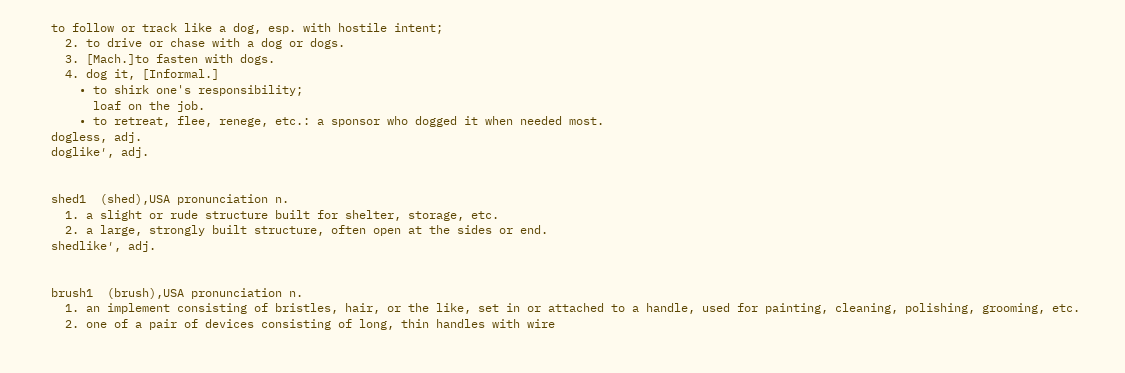to follow or track like a dog, esp. with hostile intent;
  2. to drive or chase with a dog or dogs.
  3. [Mach.]to fasten with dogs.
  4. dog it, [Informal.]
    • to shirk one's responsibility;
      loaf on the job.
    • to retreat, flee, renege, etc.: a sponsor who dogged it when needed most.
dogless, adj.
doglike′, adj.


shed1  (shed),USA pronunciation n.
  1. a slight or rude structure built for shelter, storage, etc.
  2. a large, strongly built structure, often open at the sides or end.
shedlike′, adj.


brush1  (brush),USA pronunciation n.
  1. an implement consisting of bristles, hair, or the like, set in or attached to a handle, used for painting, cleaning, polishing, grooming, etc.
  2. one of a pair of devices consisting of long, thin handles with wire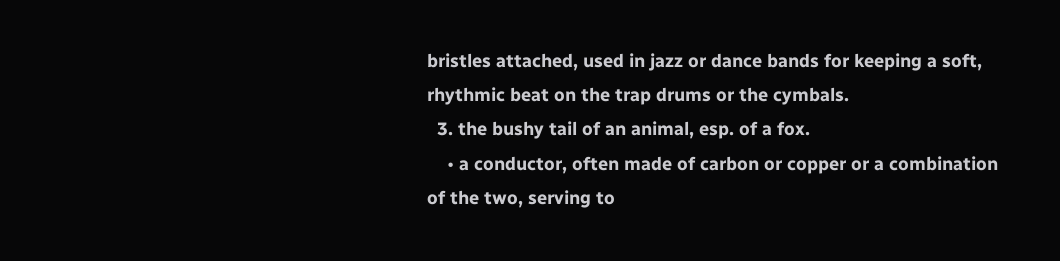bristles attached, used in jazz or dance bands for keeping a soft, rhythmic beat on the trap drums or the cymbals.
  3. the bushy tail of an animal, esp. of a fox.
    • a conductor, often made of carbon or copper or a combination of the two, serving to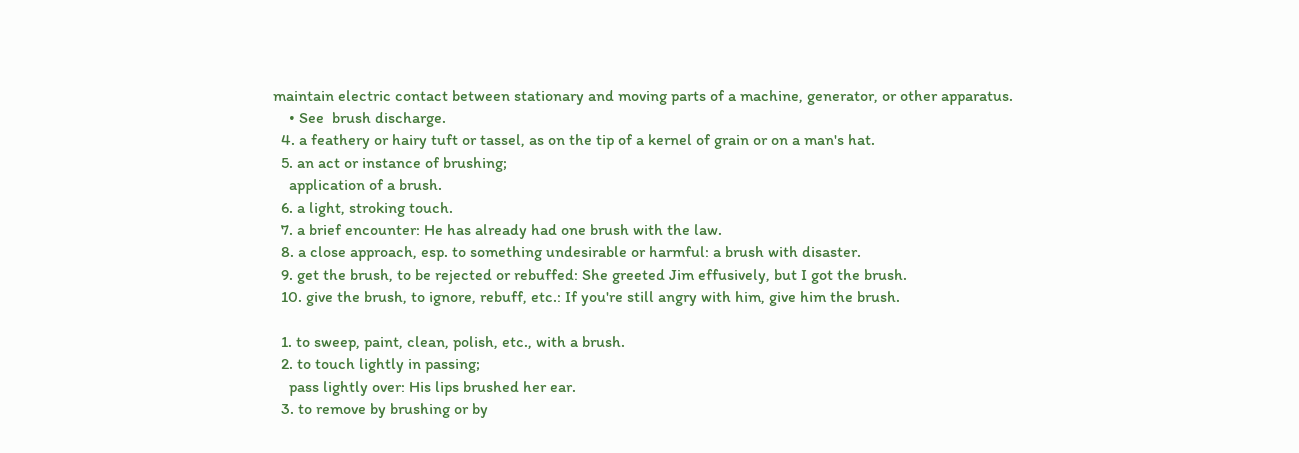maintain electric contact between stationary and moving parts of a machine, generator, or other apparatus.
    • See  brush discharge.
  4. a feathery or hairy tuft or tassel, as on the tip of a kernel of grain or on a man's hat.
  5. an act or instance of brushing;
    application of a brush.
  6. a light, stroking touch.
  7. a brief encounter: He has already had one brush with the law.
  8. a close approach, esp. to something undesirable or harmful: a brush with disaster.
  9. get the brush, to be rejected or rebuffed: She greeted Jim effusively, but I got the brush.
  10. give the brush, to ignore, rebuff, etc.: If you're still angry with him, give him the brush.

  1. to sweep, paint, clean, polish, etc., with a brush.
  2. to touch lightly in passing;
    pass lightly over: His lips brushed her ear.
  3. to remove by brushing or by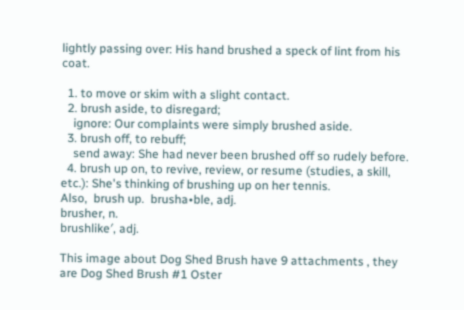lightly passing over: His hand brushed a speck of lint from his coat.

  1. to move or skim with a slight contact.
  2. brush aside, to disregard;
    ignore: Our complaints were simply brushed aside.
  3. brush off, to rebuff;
    send away: She had never been brushed off so rudely before.
  4. brush up on, to revive, review, or resume (studies, a skill, etc.): She's thinking of brushing up on her tennis.
Also,  brush up.  brusha•ble, adj.
brusher, n.
brushlike′, adj.

This image about Dog Shed Brush have 9 attachments , they are Dog Shed Brush #1 Oster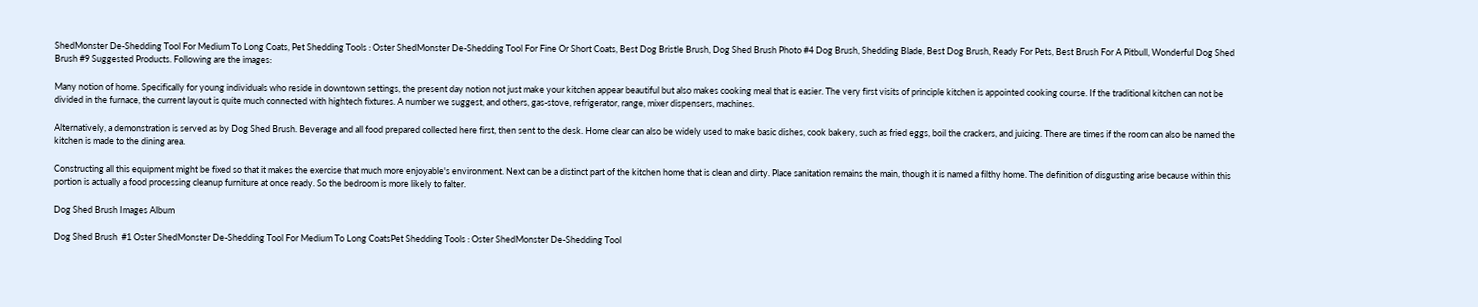ShedMonster De-Shedding Tool For Medium To Long Coats, Pet Shedding Tools : Oster ShedMonster De-Shedding Tool For Fine Or Short Coats, Best Dog Bristle Brush, Dog Shed Brush Photo #4 Dog Brush, Shedding Blade, Best Dog Brush, Ready For Pets, Best Brush For A Pitbull, Wonderful Dog Shed Brush #9 Suggested Products. Following are the images:

Many notion of home. Specifically for young individuals who reside in downtown settings, the present day notion not just make your kitchen appear beautiful but also makes cooking meal that is easier. The very first visits of principle kitchen is appointed cooking course. If the traditional kitchen can not be divided in the furnace, the current layout is quite much connected with hightech fixtures. A number we suggest, and others, gas-stove, refrigerator, range, mixer dispensers, machines.

Alternatively, a demonstration is served as by Dog Shed Brush. Beverage and all food prepared collected here first, then sent to the desk. Home clear can also be widely used to make basic dishes, cook bakery, such as fried eggs, boil the crackers, and juicing. There are times if the room can also be named the kitchen is made to the dining area.

Constructing all this equipment might be fixed so that it makes the exercise that much more enjoyable's environment. Next can be a distinct part of the kitchen home that is clean and dirty. Place sanitation remains the main, though it is named a filthy home. The definition of disgusting arise because within this portion is actually a food processing cleanup furniture at once ready. So the bedroom is more likely to falter.

Dog Shed Brush Images Album

Dog Shed Brush  #1 Oster ShedMonster De-Shedding Tool For Medium To Long CoatsPet Shedding Tools : Oster ShedMonster De-Shedding Tool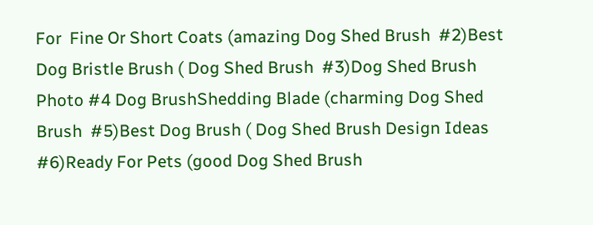For  Fine Or Short Coats (amazing Dog Shed Brush  #2)Best Dog Bristle Brush ( Dog Shed Brush  #3)Dog Shed Brush Photo #4 Dog BrushShedding Blade (charming Dog Shed Brush  #5)Best Dog Brush ( Dog Shed Brush Design Ideas #6)Ready For Pets (good Dog Shed Brush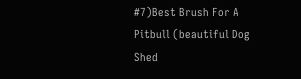#7)Best Brush For A Pitbull (beautiful Dog Shed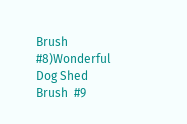Brush #8)Wonderful Dog Shed Brush  #9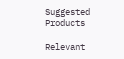Suggested Products

Relevant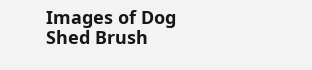Images of Dog Shed Brush